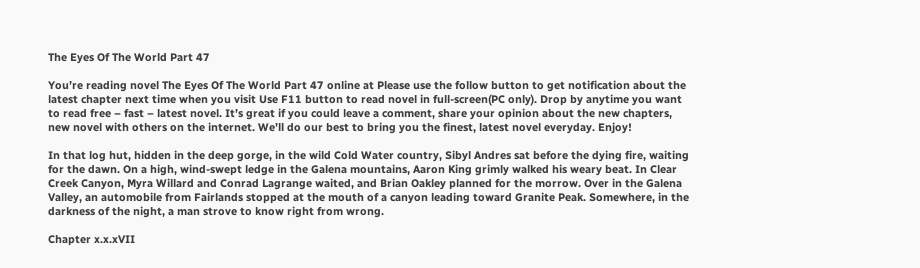The Eyes Of The World Part 47

You’re reading novel The Eyes Of The World Part 47 online at Please use the follow button to get notification about the latest chapter next time when you visit Use F11 button to read novel in full-screen(PC only). Drop by anytime you want to read free – fast – latest novel. It’s great if you could leave a comment, share your opinion about the new chapters, new novel with others on the internet. We’ll do our best to bring you the finest, latest novel everyday. Enjoy!

In that log hut, hidden in the deep gorge, in the wild Cold Water country, Sibyl Andres sat before the dying fire, waiting for the dawn. On a high, wind-swept ledge in the Galena mountains, Aaron King grimly walked his weary beat. In Clear Creek Canyon, Myra Willard and Conrad Lagrange waited, and Brian Oakley planned for the morrow. Over in the Galena Valley, an automobile from Fairlands stopped at the mouth of a canyon leading toward Granite Peak. Somewhere, in the darkness of the night, a man strove to know right from wrong.

Chapter x.x.xVII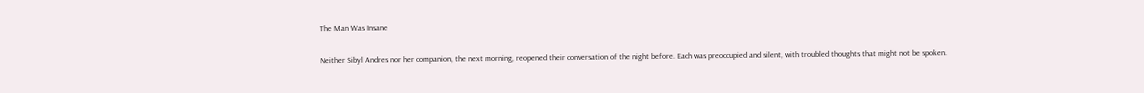The Man Was Insane

Neither Sibyl Andres nor her companion, the next morning, reopened their conversation of the night before. Each was preoccupied and silent, with troubled thoughts that might not be spoken.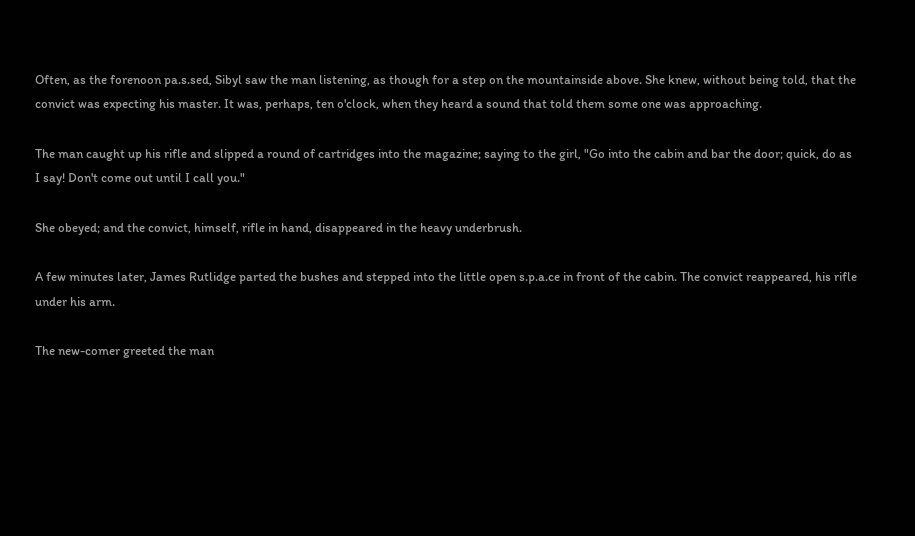Often, as the forenoon pa.s.sed, Sibyl saw the man listening, as though for a step on the mountainside above. She knew, without being told, that the convict was expecting his master. It was, perhaps, ten o'clock, when they heard a sound that told them some one was approaching.

The man caught up his rifle and slipped a round of cartridges into the magazine; saying to the girl, "Go into the cabin and bar the door; quick, do as I say! Don't come out until I call you."

She obeyed; and the convict, himself, rifle in hand, disappeared in the heavy underbrush.

A few minutes later, James Rutlidge parted the bushes and stepped into the little open s.p.a.ce in front of the cabin. The convict reappeared, his rifle under his arm.

The new-comer greeted the man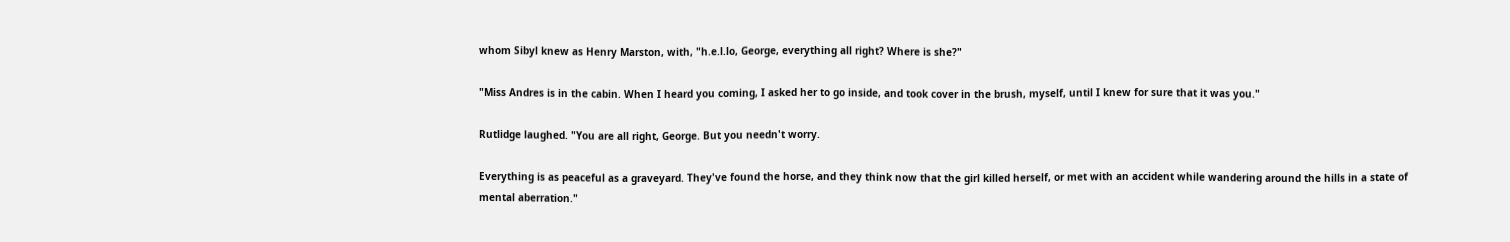whom Sibyl knew as Henry Marston, with, "h.e.l.lo, George, everything all right? Where is she?"

"Miss Andres is in the cabin. When I heard you coming, I asked her to go inside, and took cover in the brush, myself, until I knew for sure that it was you."

Rutlidge laughed. "You are all right, George. But you needn't worry.

Everything is as peaceful as a graveyard. They've found the horse, and they think now that the girl killed herself, or met with an accident while wandering around the hills in a state of mental aberration."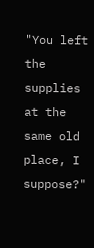"You left the supplies at the same old place, I suppose?"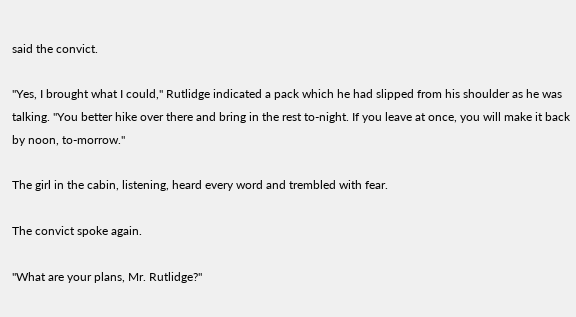said the convict.

"Yes, I brought what I could," Rutlidge indicated a pack which he had slipped from his shoulder as he was talking. "You better hike over there and bring in the rest to-night. If you leave at once, you will make it back by noon, to-morrow."

The girl in the cabin, listening, heard every word and trembled with fear.

The convict spoke again.

"What are your plans, Mr. Rutlidge?"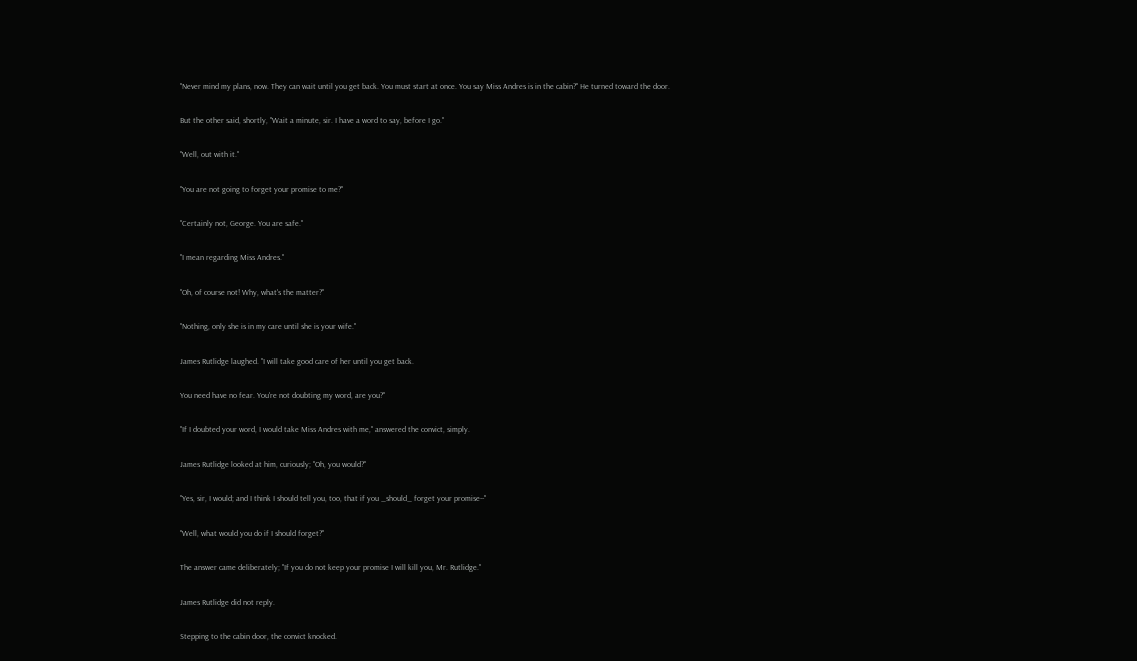"Never mind my plans, now. They can wait until you get back. You must start at once. You say Miss Andres is in the cabin?" He turned toward the door.

But the other said, shortly, "Wait a minute, sir. I have a word to say, before I go."

"Well, out with it."

"You are not going to forget your promise to me?"

"Certainly not, George. You are safe."

"I mean regarding Miss Andres."

"Oh, of course not! Why, what's the matter?"

"Nothing, only she is in my care until she is your wife."

James Rutlidge laughed. "I will take good care of her until you get back.

You need have no fear. You're not doubting my word, are you?"

"If I doubted your word, I would take Miss Andres with me," answered the convict, simply.

James Rutlidge looked at him, curiously; "Oh, you would?"

"Yes, sir, I would; and I think I should tell you, too, that if you _should_ forget your promise--"

"Well, what would you do if I should forget?"

The answer came deliberately; "If you do not keep your promise I will kill you, Mr. Rutlidge."

James Rutlidge did not reply.

Stepping to the cabin door, the convict knocked.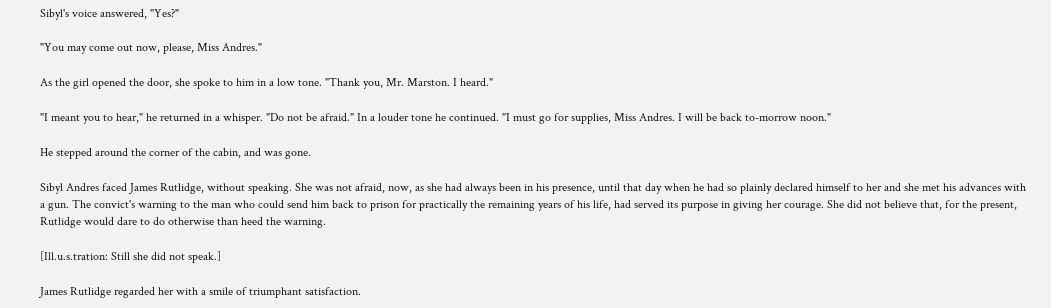Sibyl's voice answered, "Yes?"

"You may come out now, please, Miss Andres."

As the girl opened the door, she spoke to him in a low tone. "Thank you, Mr. Marston. I heard."

"I meant you to hear," he returned in a whisper. "Do not be afraid." In a louder tone he continued. "I must go for supplies, Miss Andres. I will be back to-morrow noon."

He stepped around the corner of the cabin, and was gone.

Sibyl Andres faced James Rutlidge, without speaking. She was not afraid, now, as she had always been in his presence, until that day when he had so plainly declared himself to her and she met his advances with a gun. The convict's warning to the man who could send him back to prison for practically the remaining years of his life, had served its purpose in giving her courage. She did not believe that, for the present, Rutlidge would dare to do otherwise than heed the warning.

[Ill.u.s.tration: Still she did not speak.]

James Rutlidge regarded her with a smile of triumphant satisfaction.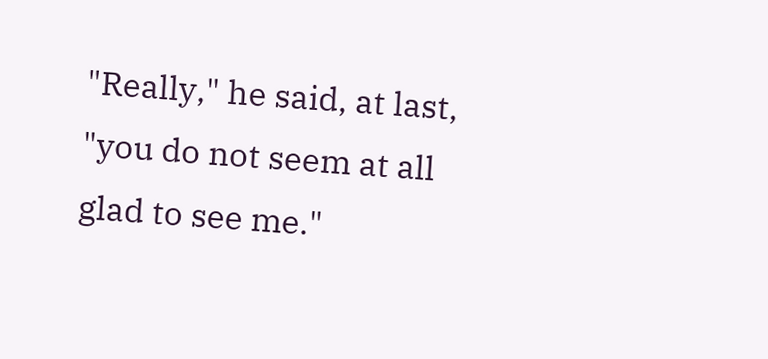"Really," he said, at last, "you do not seem at all glad to see me."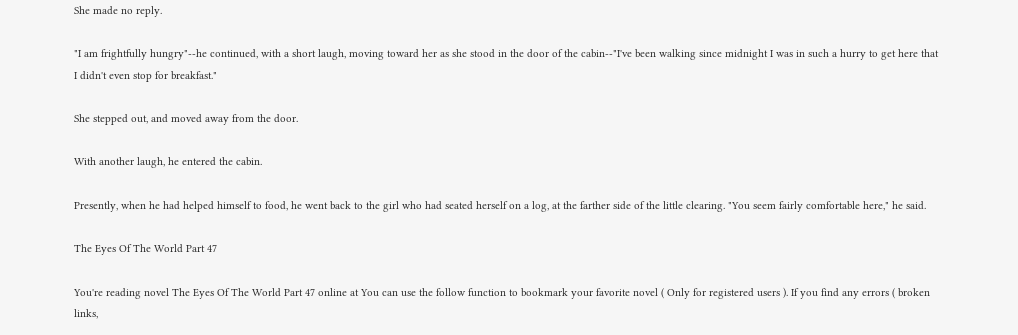She made no reply.

"I am frightfully hungry"--he continued, with a short laugh, moving toward her as she stood in the door of the cabin--"I've been walking since midnight I was in such a hurry to get here that I didn't even stop for breakfast."

She stepped out, and moved away from the door.

With another laugh, he entered the cabin.

Presently, when he had helped himself to food, he went back to the girl who had seated herself on a log, at the farther side of the little clearing. "You seem fairly comfortable here," he said.

The Eyes Of The World Part 47

You're reading novel The Eyes Of The World Part 47 online at You can use the follow function to bookmark your favorite novel ( Only for registered users ). If you find any errors ( broken links,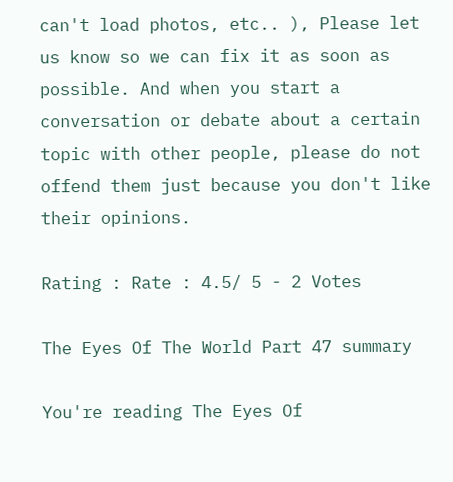can't load photos, etc.. ), Please let us know so we can fix it as soon as possible. And when you start a conversation or debate about a certain topic with other people, please do not offend them just because you don't like their opinions.

Rating : Rate : 4.5/ 5 - 2 Votes

The Eyes Of The World Part 47 summary

You're reading The Eyes Of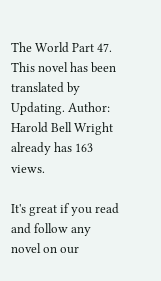The World Part 47. This novel has been translated by Updating. Author: Harold Bell Wright already has 163 views.

It's great if you read and follow any novel on our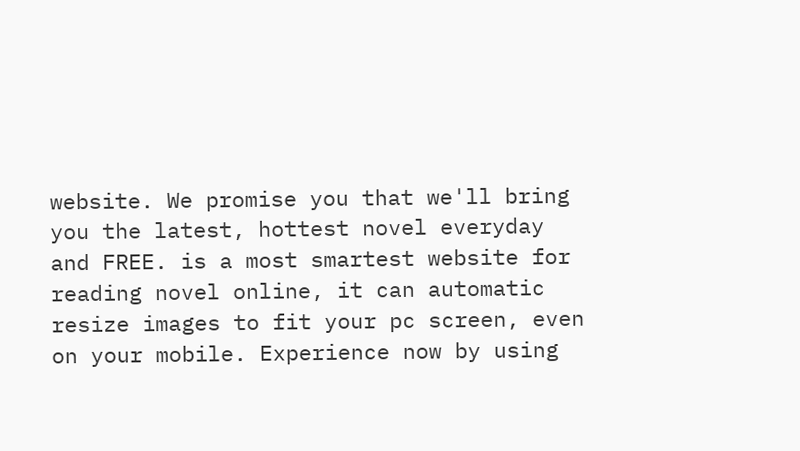website. We promise you that we'll bring you the latest, hottest novel everyday and FREE. is a most smartest website for reading novel online, it can automatic resize images to fit your pc screen, even on your mobile. Experience now by using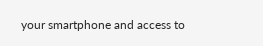your smartphone and access to